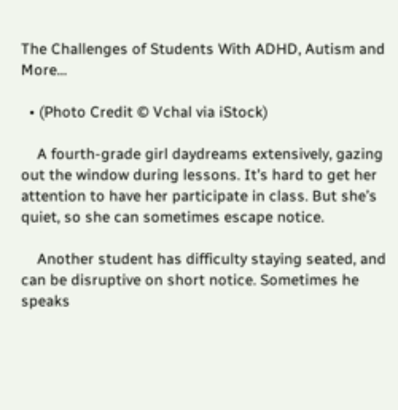The Challenges of Students With ADHD, Autism and More…

  • (Photo Credit © Vchal via iStock)

    A fourth-grade girl daydreams extensively, gazing out the window during lessons. It’s hard to get her attention to have her participate in class. But she’s quiet, so she can sometimes escape notice.

    Another student has difficulty staying seated, and can be disruptive on short notice. Sometimes he speaks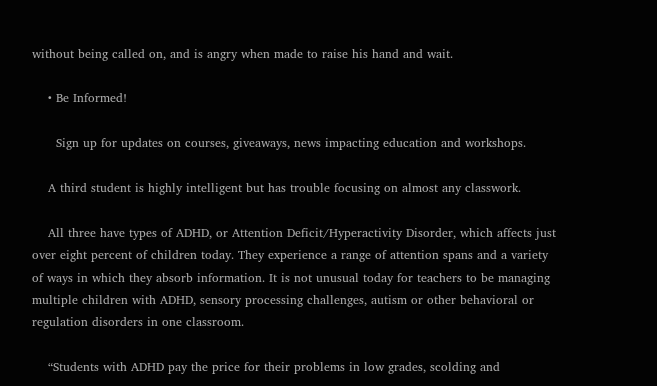without being called on, and is angry when made to raise his hand and wait.

    • Be Informed!

      Sign up for updates on courses, giveaways, news impacting education and workshops.

    A third student is highly intelligent but has trouble focusing on almost any classwork.

    All three have types of ADHD, or Attention Deficit/Hyperactivity Disorder, which affects just over eight percent of children today. They experience a range of attention spans and a variety of ways in which they absorb information. It is not unusual today for teachers to be managing multiple children with ADHD, sensory processing challenges, autism or other behavioral or regulation disorders in one classroom.

    “Students with ADHD pay the price for their problems in low grades, scolding and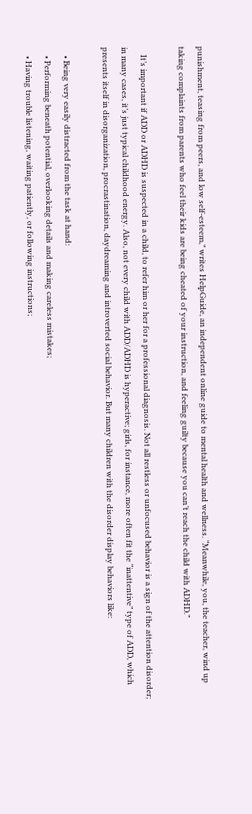punishment, teasing from peers, and low self-esteem,” writes HelpGuide, an independent online guide to mental health and wellness. “Meanwhile, you, the teacher, wind up taking complaints from parents who feel their kids are being cheated of your instruction, and feeling guilty because you can’t reach the child with ADHD.”

    It’s important if ADD or ADHD is suspected in a child, to refer him or her for a professional diagnosis. Not all restless or unfocused behavior is a sign of the attention disorder; in many cases, it’s just typical childhood energy. Also, not every child with ADD/ADHD is hyperactive; girls, for instance, more often fit the “inattentive” type of ADD, which presents itself in disorganization, procrastination, daydreaming and introverted social behavior. But many children with the disorder display behaviors like:

    • Being very easily distracted from the task at hand:
    • Performing beneath potential, overlooking details and making careless mistakes;
    • Having trouble listening, waiting patiently, or following instructions;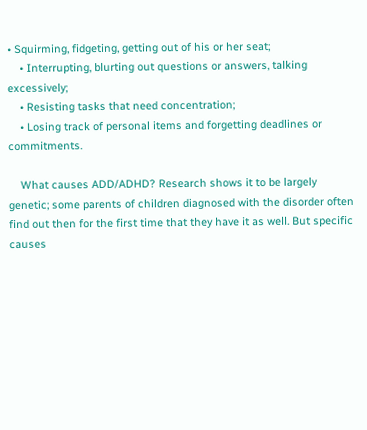• Squirming, fidgeting, getting out of his or her seat;
    • Interrupting, blurting out questions or answers, talking excessively;
    • Resisting tasks that need concentration;
    • Losing track of personal items and forgetting deadlines or commitments.

    What causes ADD/ADHD? Research shows it to be largely genetic; some parents of children diagnosed with the disorder often find out then for the first time that they have it as well. But specific causes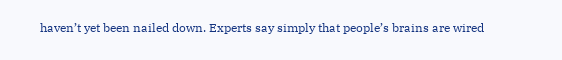haven’t yet been nailed down. Experts say simply that people’s brains are wired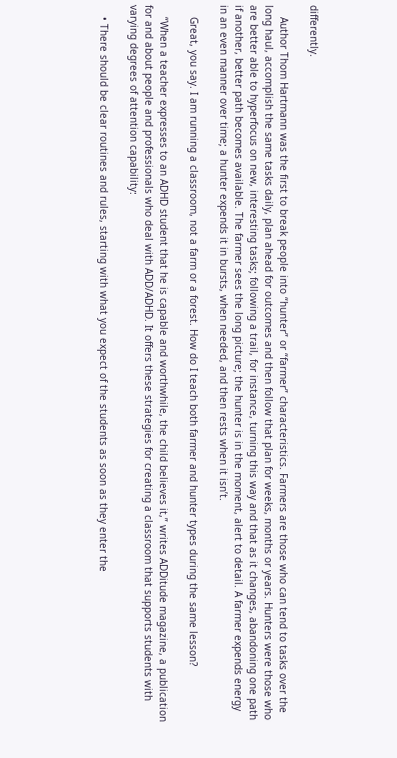differently.

    Author Thom Hartmann was the first to break people into “hunter” or “farmer” characteristics. Farmers are those who can tend to tasks over the long haul, accomplish the same tasks daily, plan ahead for outcomes and then follow that plan for weeks, months or years. Hunters were those who are better able to hyperfocus on new, interesting tasks; following a trail, for instance, turning this way and that as it changes, abandoning one path if another, better path becomes available. The farmer sees the long picture; the hunter is in the moment, alert to detail. A farmer expends energy in an even manner over time; a hunter expends it in bursts, when needed, and then rests when it isn’t.

    Great, you say. I am running a classroom, not a farm or a forest. How do I teach both farmer and hunter types during the same lesson?

    “When a teacher expresses to an ADHD student that he is capable and worthwhile, the child believes it,” writes ADDitude magazine, a publication for and about people and professionals who deal with ADD/ADHD. It offers these strategies for creating a classroom that supports students with varying degrees of attention capability:

    • There should be clear routines and rules, starting with what you expect of the students as soon as they enter the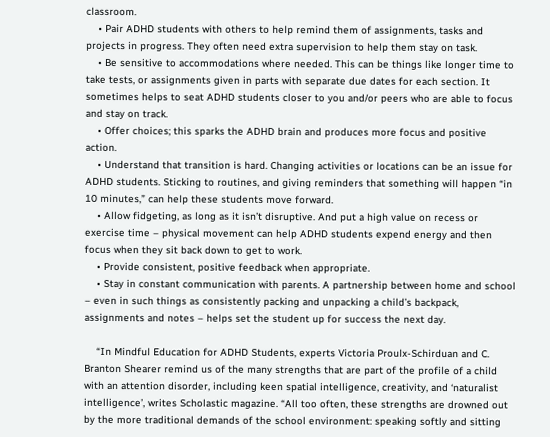classroom.
    • Pair ADHD students with others to help remind them of assignments, tasks and projects in progress. They often need extra supervision to help them stay on task.
    • Be sensitive to accommodations where needed. This can be things like longer time to take tests, or assignments given in parts with separate due dates for each section. It sometimes helps to seat ADHD students closer to you and/or peers who are able to focus and stay on track.
    • Offer choices; this sparks the ADHD brain and produces more focus and positive action.
    • Understand that transition is hard. Changing activities or locations can be an issue for ADHD students. Sticking to routines, and giving reminders that something will happen “in 10 minutes,” can help these students move forward.
    • Allow fidgeting, as long as it isn’t disruptive. And put a high value on recess or exercise time – physical movement can help ADHD students expend energy and then focus when they sit back down to get to work.
    • Provide consistent, positive feedback when appropriate.
    • Stay in constant communication with parents. A partnership between home and school – even in such things as consistently packing and unpacking a child’s backpack, assignments and notes – helps set the student up for success the next day.

    “In Mindful Education for ADHD Students, experts Victoria Proulx-Schirduan and C. Branton Shearer remind us of the many strengths that are part of the profile of a child with an attention disorder, including keen spatial intelligence, creativity, and ‘naturalist intelligence’, writes Scholastic magazine. “All too often, these strengths are drowned out by the more traditional demands of the school environment: speaking softly and sitting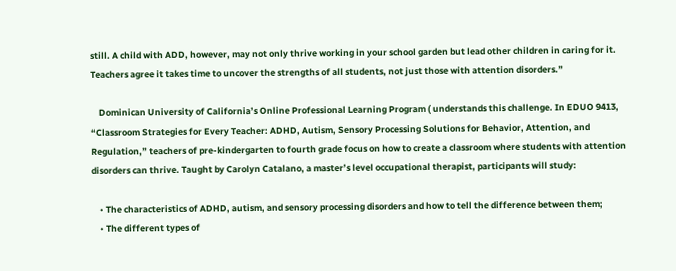still. A child with ADD, however, may not only thrive working in your school garden but lead other children in caring for it. Teachers agree it takes time to uncover the strengths of all students, not just those with attention disorders.”

    Dominican University of California’s Online Professional Learning Program ( understands this challenge. In EDUO 9413, “Classroom Strategies for Every Teacher: ADHD, Autism, Sensory Processing Solutions for Behavior, Attention, and Regulation,” teachers of pre-kindergarten to fourth grade focus on how to create a classroom where students with attention disorders can thrive. Taught by Carolyn Catalano, a master’s level occupational therapist, participants will study:

    • The characteristics of ADHD, autism, and sensory processing disorders and how to tell the difference between them;
    • The different types of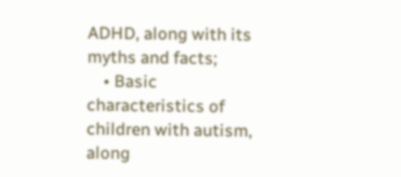ADHD, along with its myths and facts;
    • Basic characteristics of children with autism, along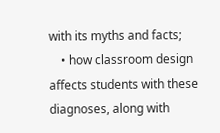with its myths and facts;
    • how classroom design affects students with these diagnoses, along with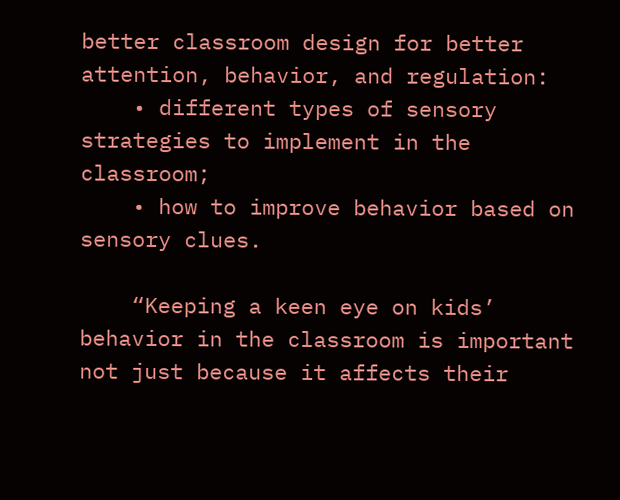better classroom design for better attention, behavior, and regulation:
    • different types of sensory strategies to implement in the classroom;
    • how to improve behavior based on sensory clues.

    “Keeping a keen eye on kids’ behavior in the classroom is important not just because it affects their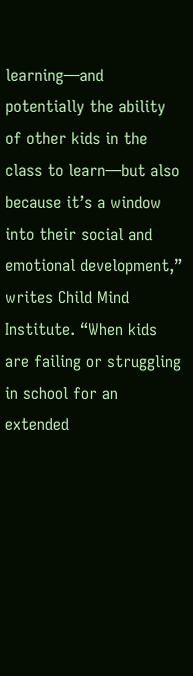learning—and potentially the ability of other kids in the class to learn—but also because it’s a window into their social and emotional development,” writes Child Mind Institute. “When kids are failing or struggling in school for an extended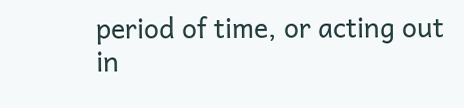period of time, or acting out in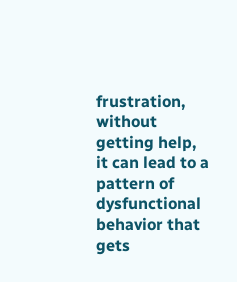frustration, without getting help, it can lead to a pattern of dysfunctional behavior that gets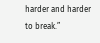harder and harder to break.”